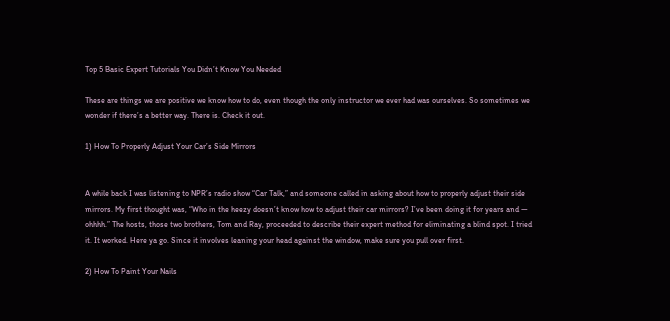Top 5 Basic Expert Tutorials You Didn’t Know You Needed

These are things we are positive we know how to do, even though the only instructor we ever had was ourselves. So sometimes we wonder if there’s a better way. There is. Check it out.

1) How To Properly Adjust Your Car’s Side Mirrors


A while back I was listening to NPR’s radio show “Car Talk,” and someone called in asking about how to properly adjust their side mirrors. My first thought was, “Who in the heezy doesn’t know how to adjust their car mirrors? I’ve been doing it for years and — ohhhh.” The hosts, those two brothers, Tom and Ray, proceeded to describe their expert method for eliminating a blind spot. I tried it. It worked. Here ya go. Since it involves leaning your head against the window, make sure you pull over first.

2) How To Paint Your Nails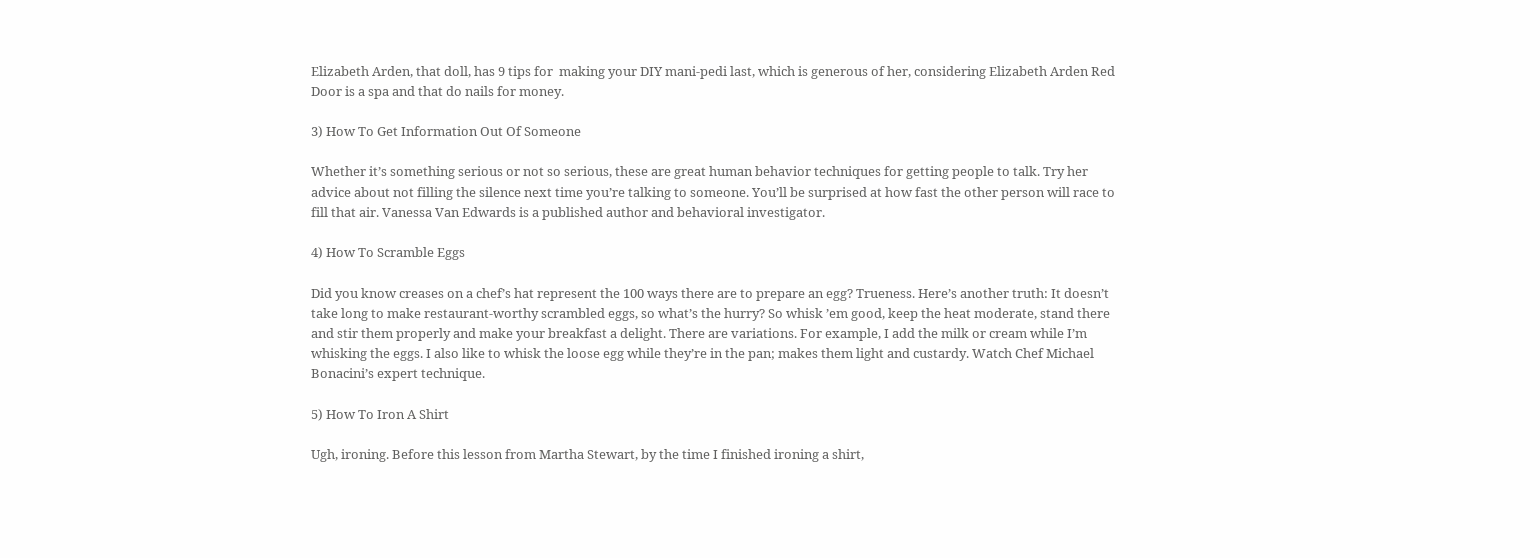Elizabeth Arden, that doll, has 9 tips for  making your DIY mani-pedi last, which is generous of her, considering Elizabeth Arden Red Door is a spa and that do nails for money.

3) How To Get Information Out Of Someone

Whether it’s something serious or not so serious, these are great human behavior techniques for getting people to talk. Try her advice about not filling the silence next time you’re talking to someone. You’ll be surprised at how fast the other person will race to fill that air. Vanessa Van Edwards is a published author and behavioral investigator.

4) How To Scramble Eggs

Did you know creases on a chef’s hat represent the 100 ways there are to prepare an egg? Trueness. Here’s another truth: It doesn’t take long to make restaurant-worthy scrambled eggs, so what’s the hurry? So whisk ’em good, keep the heat moderate, stand there and stir them properly and make your breakfast a delight. There are variations. For example, I add the milk or cream while I’m whisking the eggs. I also like to whisk the loose egg while they’re in the pan; makes them light and custardy. Watch Chef Michael Bonacini’s expert technique.

5) How To Iron A Shirt

Ugh, ironing. Before this lesson from Martha Stewart, by the time I finished ironing a shirt,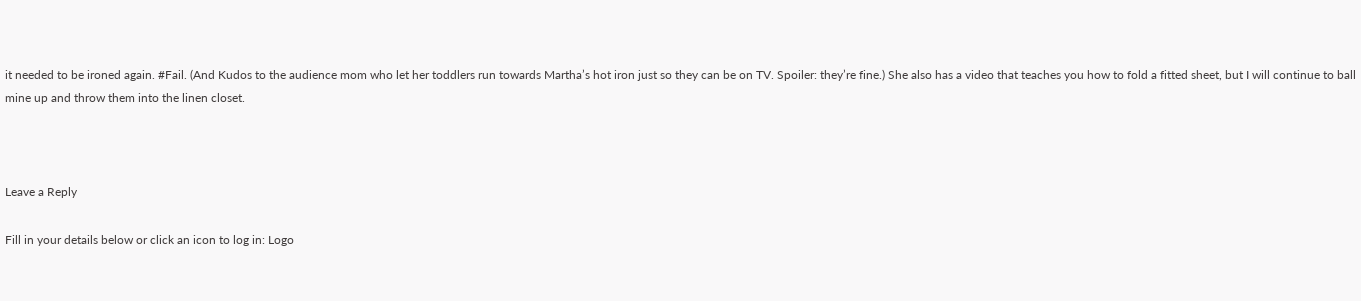it needed to be ironed again. #Fail. (And Kudos to the audience mom who let her toddlers run towards Martha’s hot iron just so they can be on TV. Spoiler: they’re fine.) She also has a video that teaches you how to fold a fitted sheet, but I will continue to ball mine up and throw them into the linen closet.



Leave a Reply

Fill in your details below or click an icon to log in: Logo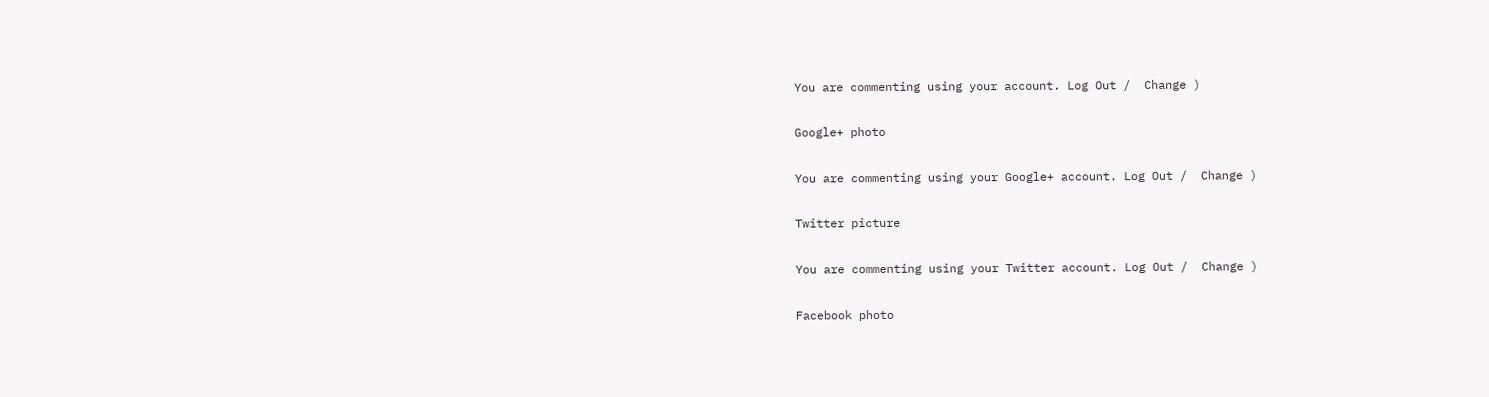You are commenting using your account. Log Out /  Change )

Google+ photo

You are commenting using your Google+ account. Log Out /  Change )

Twitter picture

You are commenting using your Twitter account. Log Out /  Change )

Facebook photo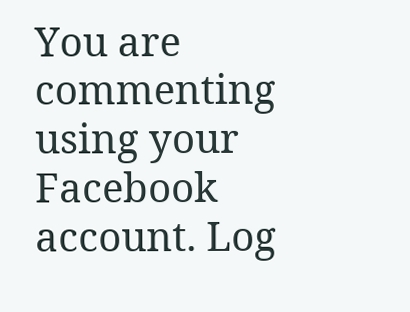You are commenting using your Facebook account. Log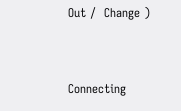Out /  Change )


Connecting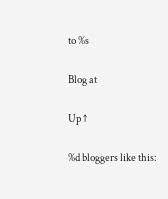to %s

Blog at

Up ↑

%d bloggers like this: